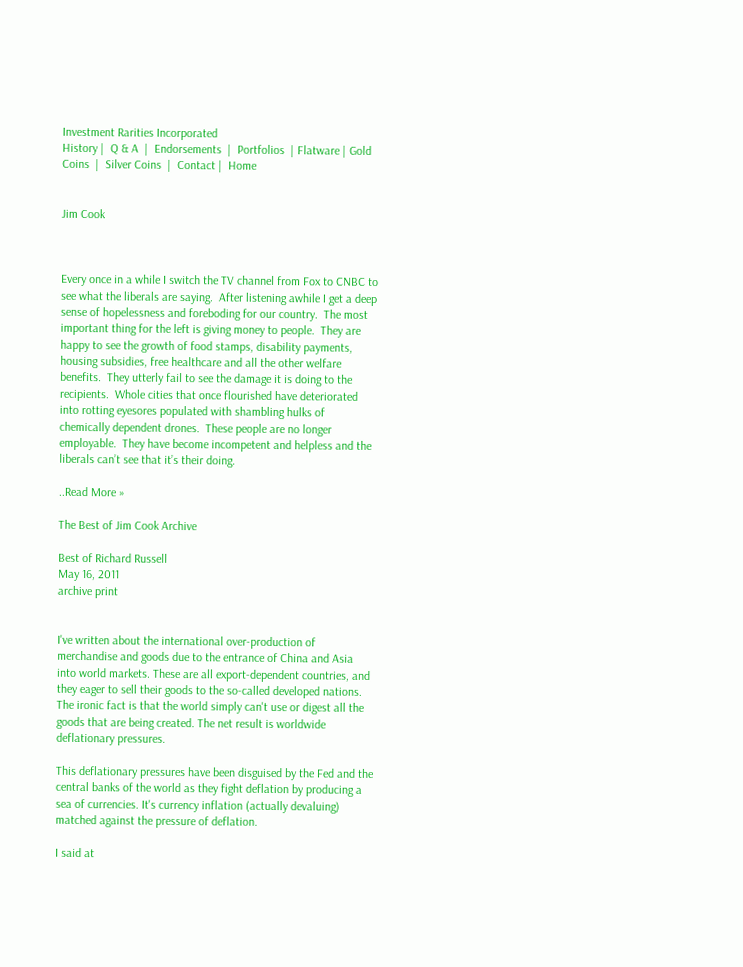Investment Rarities Incorporated
History |  Q & A  |  Endorsements  |  Portfolios  | Flatware | Gold Coins  |  Silver Coins  |  Contact |  Home


Jim Cook



Every once in a while I switch the TV channel from Fox to CNBC to see what the liberals are saying.  After listening awhile I get a deep sense of hopelessness and foreboding for our country.  The most important thing for the left is giving money to people.  They are happy to see the growth of food stamps, disability payments, housing subsidies, free healthcare and all the other welfare benefits.  They utterly fail to see the damage it is doing to the recipients.  Whole cities that once flourished have deteriorated into rotting eyesores populated with shambling hulks of chemically dependent drones.  These people are no longer employable.  They have become incompetent and helpless and the liberals can’t see that it’s their doing.

..Read More »

The Best of Jim Cook Archive

Best of Richard Russell
May 16, 2011
archive print


I've written about the international over-production of merchandise and goods due to the entrance of China and Asia into world markets. These are all export-dependent countries, and they eager to sell their goods to the so-called developed nations. The ironic fact is that the world simply can't use or digest all the goods that are being created. The net result is worldwide deflationary pressures.

This deflationary pressures have been disguised by the Fed and the central banks of the world as they fight deflation by producing a sea of currencies. It's currency inflation (actually devaluing) matched against the pressure of deflation.

I said at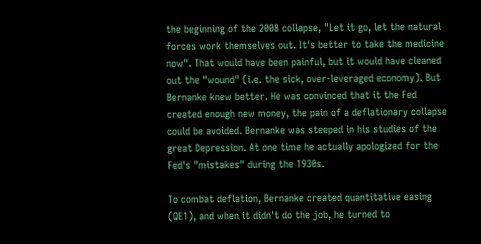the beginning of the 2008 collapse, "Let it go, let the natural forces work themselves out. It's better to take the medicine now". That would have been painful, but it would have cleaned out the "wound" (i.e. the sick, over-leveraged economy). But Bernanke knew better. He was convinced that it the Fed created enough new money, the pain of a deflationary collapse could be avoided. Bernanke was steeped in his studies of the great Depression. At one time he actually apologized for the Fed's "mistakes" during the 1930s.

To combat deflation, Bernanke created quantitative easing (QE1), and when it didn't do the job, he turned to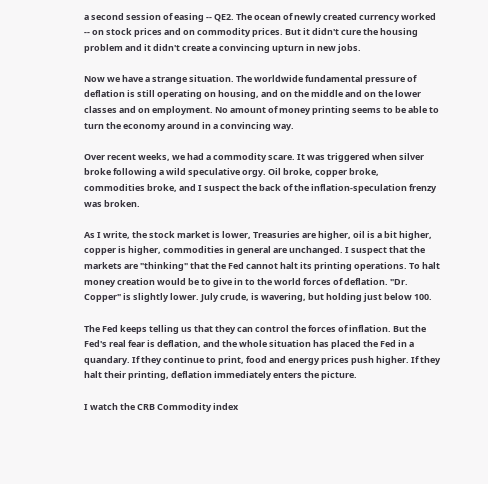a second session of easing -- QE2. The ocean of newly created currency worked -- on stock prices and on commodity prices. But it didn't cure the housing problem and it didn't create a convincing upturn in new jobs.

Now we have a strange situation. The worldwide fundamental pressure of deflation is still operating on housing, and on the middle and on the lower classes and on employment. No amount of money printing seems to be able to turn the economy around in a convincing way.

Over recent weeks, we had a commodity scare. It was triggered when silver broke following a wild speculative orgy. Oil broke, copper broke, commodities broke, and I suspect the back of the inflation-speculation frenzy was broken.

As I write, the stock market is lower, Treasuries are higher, oil is a bit higher, copper is higher, commodities in general are unchanged. I suspect that the markets are "thinking" that the Fed cannot halt its printing operations. To halt money creation would be to give in to the world forces of deflation. "Dr. Copper" is slightly lower. July crude, is wavering, but holding just below 100.

The Fed keeps telling us that they can control the forces of inflation. But the Fed's real fear is deflation, and the whole situation has placed the Fed in a quandary. If they continue to print, food and energy prices push higher. If they halt their printing, deflation immediately enters the picture.

I watch the CRB Commodity index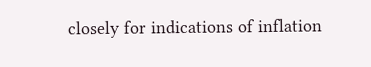closely for indications of inflation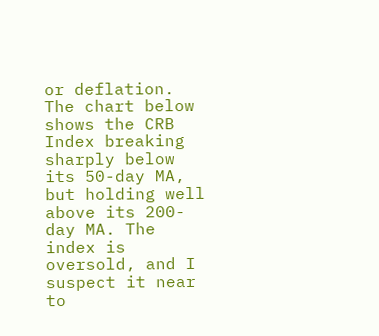or deflation. The chart below shows the CRB Index breaking sharply below its 50-day MA, but holding well above its 200-day MA. The index is oversold, and I suspect it near to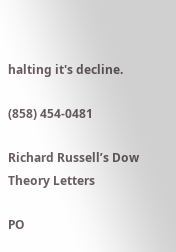halting it's decline.

(858) 454-0481

Richard Russell’s Dow Theory Letters

PO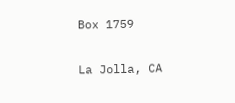Box 1759

La Jolla, CA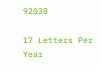92038

17 Letters Per Year